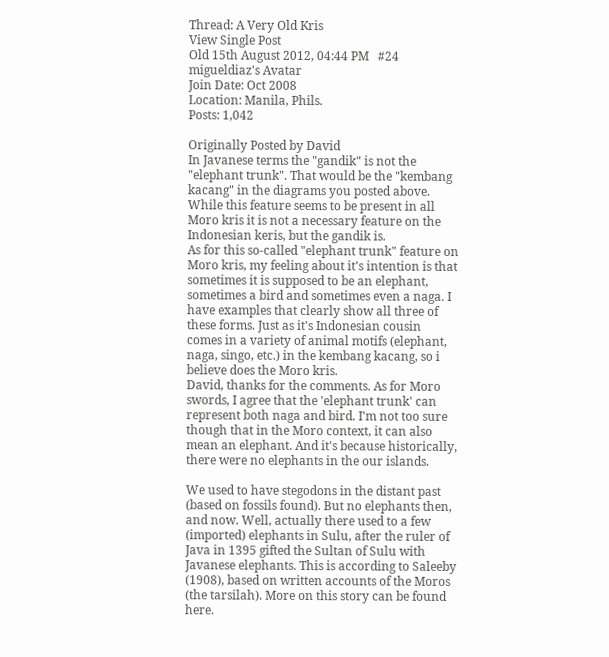Thread: A Very Old Kris
View Single Post
Old 15th August 2012, 04:44 PM   #24
migueldiaz's Avatar
Join Date: Oct 2008
Location: Manila, Phils.
Posts: 1,042

Originally Posted by David
In Javanese terms the "gandik" is not the "elephant trunk". That would be the "kembang kacang" in the diagrams you posted above. While this feature seems to be present in all Moro kris it is not a necessary feature on the Indonesian keris, but the gandik is.
As for this so-called "elephant trunk" feature on Moro kris, my feeling about it's intention is that sometimes it is supposed to be an elephant, sometimes a bird and sometimes even a naga. I have examples that clearly show all three of these forms. Just as it's Indonesian cousin comes in a variety of animal motifs (elephant, naga, singo, etc.) in the kembang kacang, so i believe does the Moro kris.
David, thanks for the comments. As for Moro swords, I agree that the 'elephant trunk' can represent both naga and bird. I'm not too sure though that in the Moro context, it can also mean an elephant. And it's because historically, there were no elephants in the our islands.

We used to have stegodons in the distant past (based on fossils found). But no elephants then, and now. Well, actually there used to a few (imported) elephants in Sulu, after the ruler of Java in 1395 gifted the Sultan of Sulu with Javanese elephants. This is according to Saleeby (1908), based on written accounts of the Moros (the tarsilah). More on this story can be found here.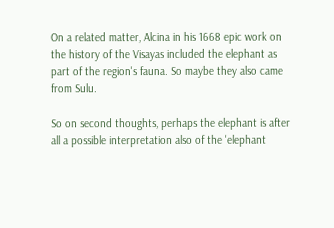On a related matter, Alcina in his 1668 epic work on the history of the Visayas included the elephant as part of the region's fauna. So maybe they also came from Sulu.

So on second thoughts, perhaps the elephant is after all a possible interpretation also of the 'elephant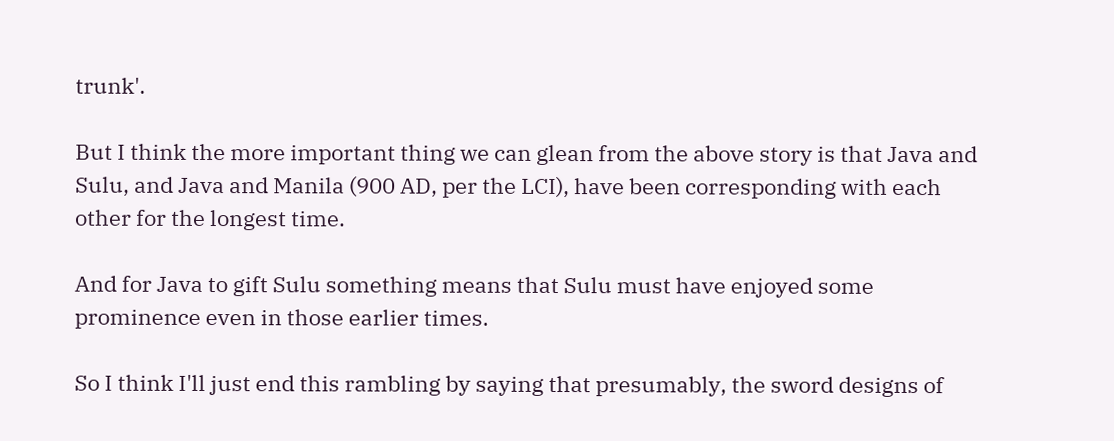trunk'.

But I think the more important thing we can glean from the above story is that Java and Sulu, and Java and Manila (900 AD, per the LCI), have been corresponding with each other for the longest time.

And for Java to gift Sulu something means that Sulu must have enjoyed some prominence even in those earlier times.

So I think I'll just end this rambling by saying that presumably, the sword designs of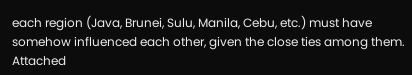each region (Java, Brunei, Sulu, Manila, Cebu, etc.) must have somehow influenced each other, given the close ties among them.
Attached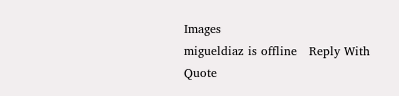Images
migueldiaz is offline   Reply With Quote